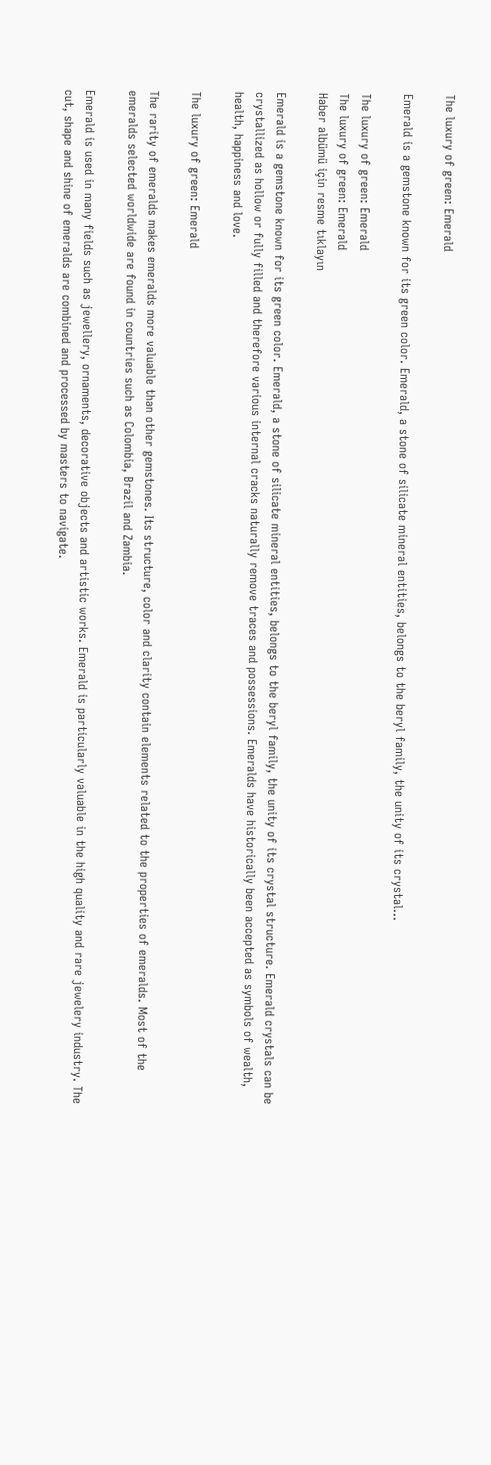The luxury of green: Emerald

Emerald is a gemstone known for its green color. Emerald, a stone of silicate mineral entities, belongs to the beryl family, the unity of its crystal...

The luxury of green: Emerald
The luxury of green: Emerald
Haber albümü için resme tıklayın

Emerald is a gemstone known for its green color. Emerald, a stone of silicate mineral entities, belongs to the beryl family, the unity of its crystal structure. Emerald crystals can be crystallized as hollow or fully filled and therefore various internal cracks naturally remove traces and possessions. Emeralds have historically been accepted as symbols of wealth, health, happiness and love.

The luxury of green: Emerald

The rarity of emeralds makes emeralds more valuable than other gemstones. Its structure, color and clarity contain elements related to the properties of emeralds. Most of the emeralds selected worldwide are found in countries such as Colombia, Brazil and Zambia.

Emerald is used in many fields such as jewellery, ornaments, decorative objects and artistic works. Emerald is particularly valuable in the high quality and rare jewelery industry. The cut, shape and shine of emeralds are combined and processed by masters to navigate.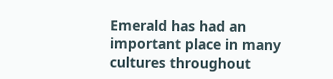Emerald has had an important place in many cultures throughout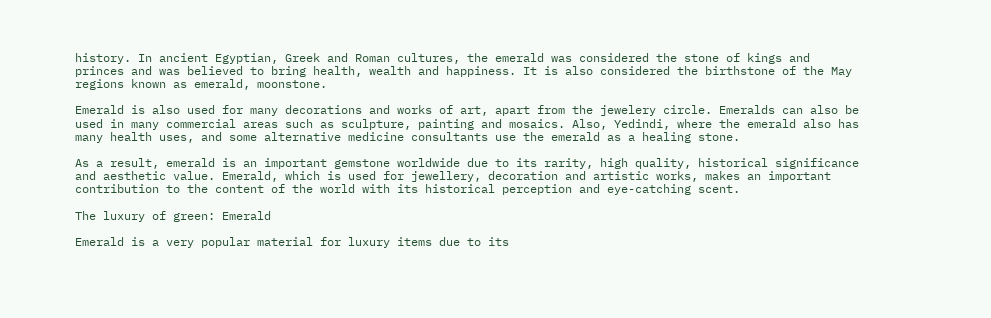history. In ancient Egyptian, Greek and Roman cultures, the emerald was considered the stone of kings and princes and was believed to bring health, wealth and happiness. It is also considered the birthstone of the May regions known as emerald, moonstone.

Emerald is also used for many decorations and works of art, apart from the jewelery circle. Emeralds can also be used in many commercial areas such as sculpture, painting and mosaics. Also, Yedindi, where the emerald also has many health uses, and some alternative medicine consultants use the emerald as a healing stone.

As a result, emerald is an important gemstone worldwide due to its rarity, high quality, historical significance and aesthetic value. Emerald, which is used for jewellery, decoration and artistic works, makes an important contribution to the content of the world with its historical perception and eye-catching scent.

The luxury of green: Emerald

Emerald is a very popular material for luxury items due to its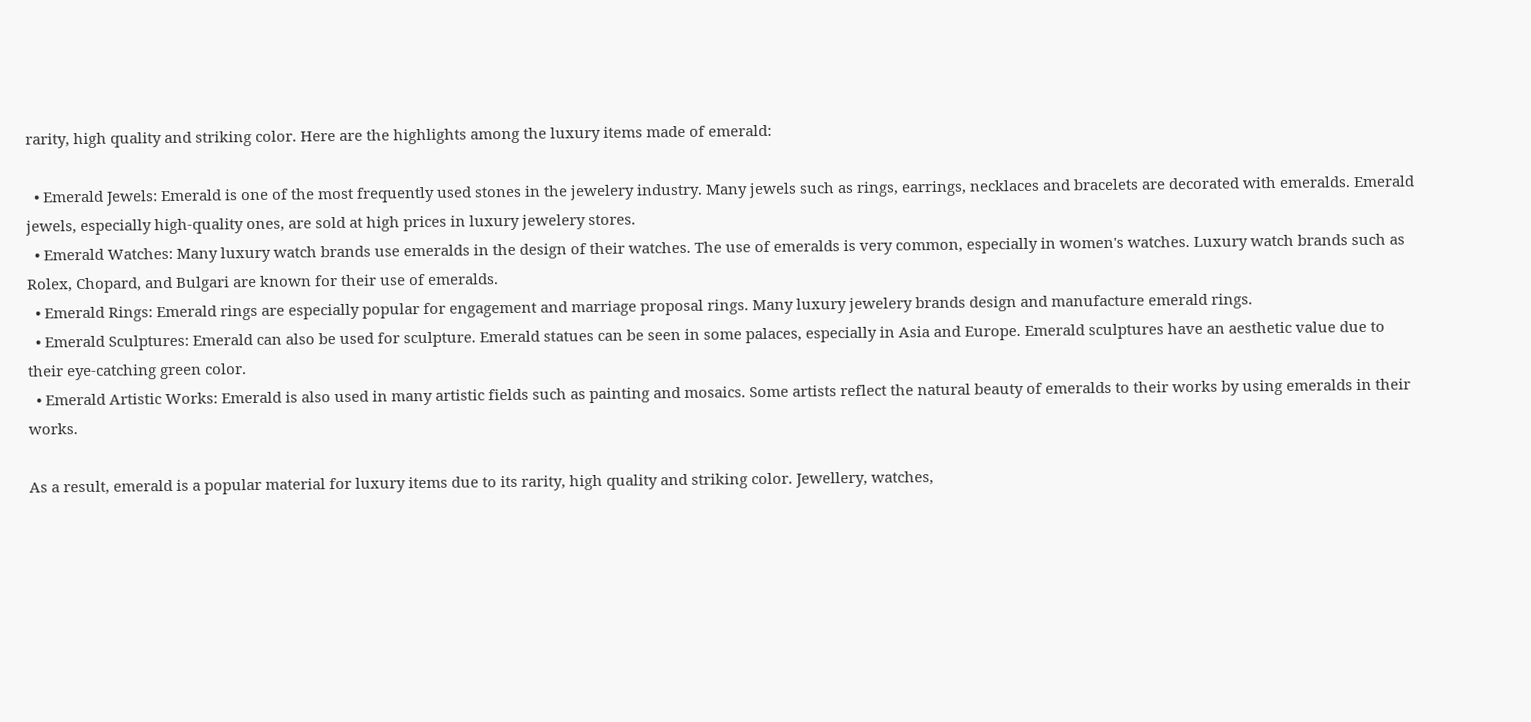rarity, high quality and striking color. Here are the highlights among the luxury items made of emerald:

  • Emerald Jewels: Emerald is one of the most frequently used stones in the jewelery industry. Many jewels such as rings, earrings, necklaces and bracelets are decorated with emeralds. Emerald jewels, especially high-quality ones, are sold at high prices in luxury jewelery stores.
  • Emerald Watches: Many luxury watch brands use emeralds in the design of their watches. The use of emeralds is very common, especially in women's watches. Luxury watch brands such as Rolex, Chopard, and Bulgari are known for their use of emeralds.
  • Emerald Rings: Emerald rings are especially popular for engagement and marriage proposal rings. Many luxury jewelery brands design and manufacture emerald rings.
  • Emerald Sculptures: Emerald can also be used for sculpture. Emerald statues can be seen in some palaces, especially in Asia and Europe. Emerald sculptures have an aesthetic value due to their eye-catching green color.
  • Emerald Artistic Works: Emerald is also used in many artistic fields such as painting and mosaics. Some artists reflect the natural beauty of emeralds to their works by using emeralds in their works.

As a result, emerald is a popular material for luxury items due to its rarity, high quality and striking color. Jewellery, watches,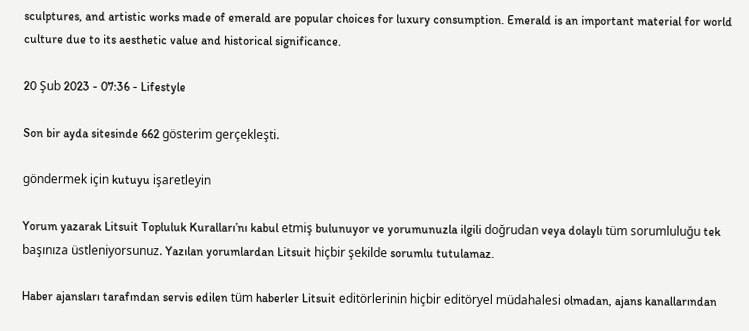sculptures, and artistic works made of emerald are popular choices for luxury consumption. Emerald is an important material for world culture due to its aesthetic value and historical significance.

20 Şub 2023 - 07:36 - Lifestyle

Son bir ayda sitesinde 662 gösterim gerçekleşti.

göndermek için kutuyu işaretleyin

Yorum yazarak Litsuit Topluluk Kuralları’nı kabul etmiş bulunuyor ve yorumunuzla ilgili doğrudan veya dolaylı tüm sorumluluğu tek başınıza üstleniyorsunuz. Yazılan yorumlardan Litsuit hiçbir şekilde sorumlu tutulamaz.

Haber ajansları tarafından servis edilen tüm haberler Litsuit editörlerinin hiçbir editöryel müdahalesi olmadan, ajans kanallarından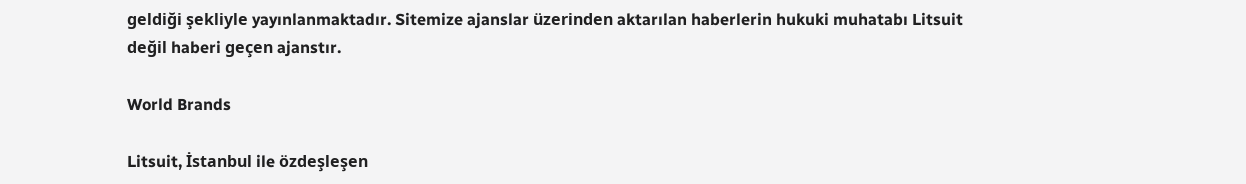geldiği şekliyle yayınlanmaktadır. Sitemize ajanslar üzerinden aktarılan haberlerin hukuki muhatabı Litsuit değil haberi geçen ajanstır.

World Brands

Litsuit, İstanbul ile özdeşleşen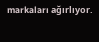markaları ağırlıyor.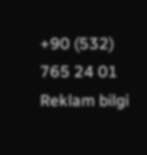+90 (532) 765 24 01
Reklam bilgi